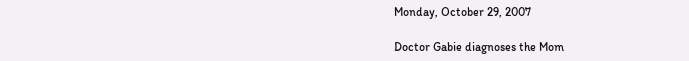Monday, October 29, 2007

Doctor Gabie diagnoses the Mom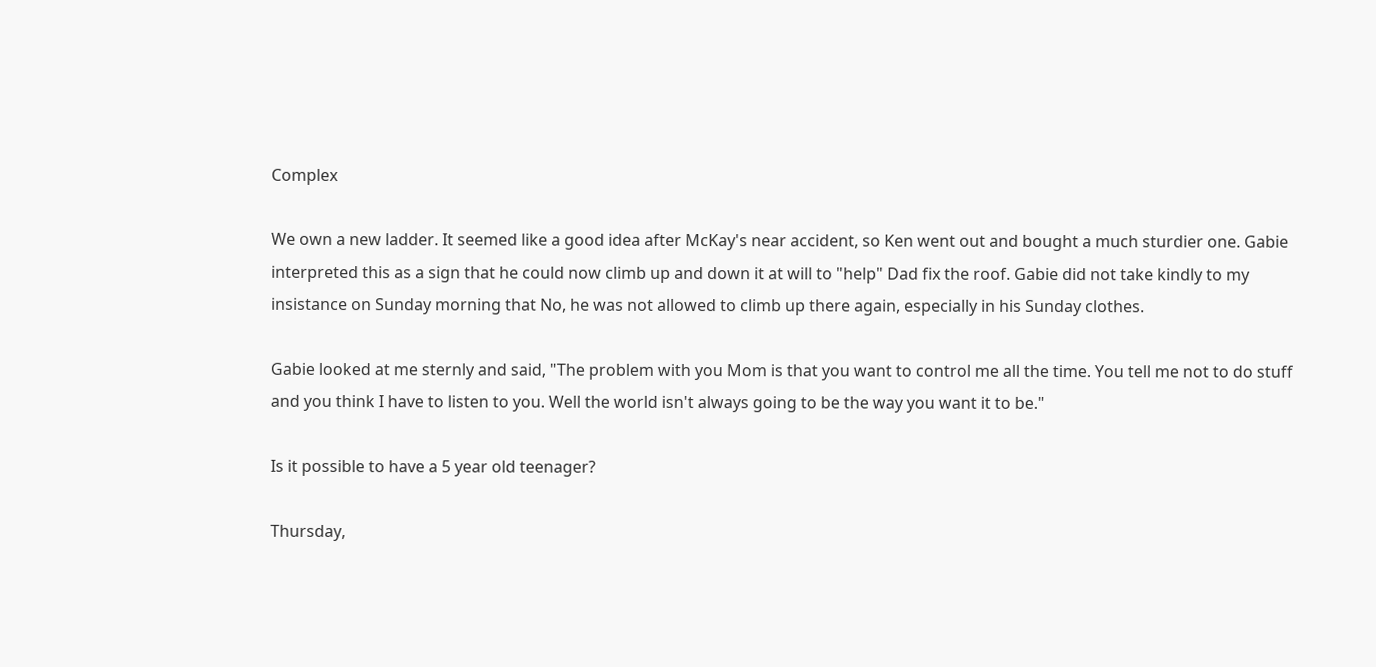Complex

We own a new ladder. It seemed like a good idea after McKay's near accident, so Ken went out and bought a much sturdier one. Gabie interpreted this as a sign that he could now climb up and down it at will to "help" Dad fix the roof. Gabie did not take kindly to my insistance on Sunday morning that No, he was not allowed to climb up there again, especially in his Sunday clothes.

Gabie looked at me sternly and said, "The problem with you Mom is that you want to control me all the time. You tell me not to do stuff and you think I have to listen to you. Well the world isn't always going to be the way you want it to be."

Is it possible to have a 5 year old teenager?

Thursday,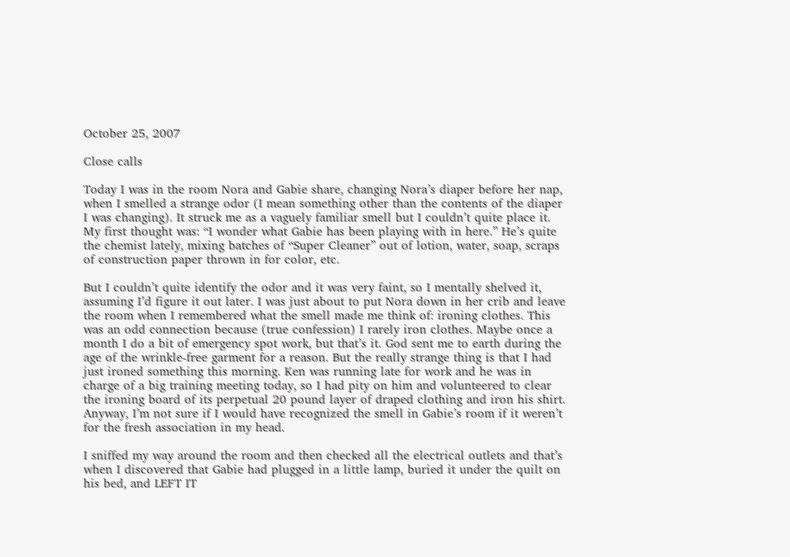October 25, 2007

Close calls

Today I was in the room Nora and Gabie share, changing Nora’s diaper before her nap, when I smelled a strange odor (I mean something other than the contents of the diaper I was changing). It struck me as a vaguely familiar smell but I couldn’t quite place it. My first thought was: “I wonder what Gabie has been playing with in here.” He’s quite the chemist lately, mixing batches of “Super Cleaner” out of lotion, water, soap, scraps of construction paper thrown in for color, etc.

But I couldn’t quite identify the odor and it was very faint, so I mentally shelved it, assuming I’d figure it out later. I was just about to put Nora down in her crib and leave the room when I remembered what the smell made me think of: ironing clothes. This was an odd connection because (true confession) I rarely iron clothes. Maybe once a month I do a bit of emergency spot work, but that’s it. God sent me to earth during the age of the wrinkle-free garment for a reason. But the really strange thing is that I had just ironed something this morning. Ken was running late for work and he was in charge of a big training meeting today, so I had pity on him and volunteered to clear the ironing board of its perpetual 20 pound layer of draped clothing and iron his shirt. Anyway, I’m not sure if I would have recognized the smell in Gabie’s room if it weren’t for the fresh association in my head.

I sniffed my way around the room and then checked all the electrical outlets and that’s when I discovered that Gabie had plugged in a little lamp, buried it under the quilt on his bed, and LEFT IT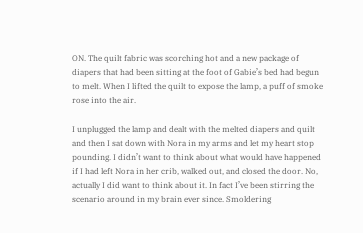ON. The quilt fabric was scorching hot and a new package of diapers that had been sitting at the foot of Gabie’s bed had begun to melt. When I lifted the quilt to expose the lamp, a puff of smoke rose into the air.

I unplugged the lamp and dealt with the melted diapers and quilt and then I sat down with Nora in my arms and let my heart stop pounding. I didn’t want to think about what would have happened if I had left Nora in her crib, walked out, and closed the door. No, actually I did want to think about it. In fact I’ve been stirring the scenario around in my brain ever since. Smoldering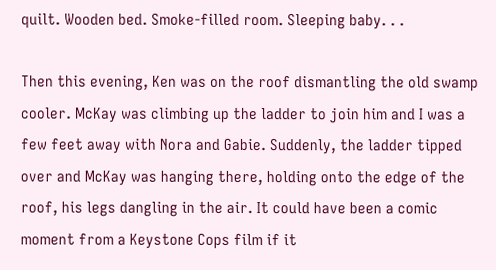quilt. Wooden bed. Smoke-filled room. Sleeping baby. . .

Then this evening, Ken was on the roof dismantling the old swamp cooler. McKay was climbing up the ladder to join him and I was a few feet away with Nora and Gabie. Suddenly, the ladder tipped over and McKay was hanging there, holding onto the edge of the roof, his legs dangling in the air. It could have been a comic moment from a Keystone Cops film if it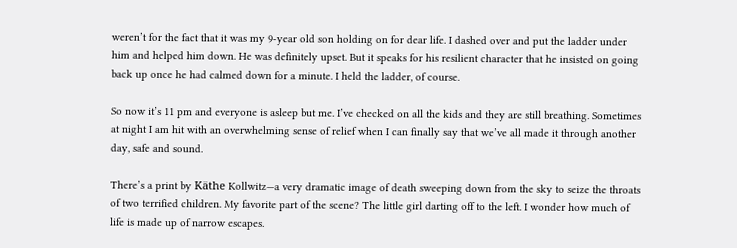weren’t for the fact that it was my 9-year old son holding on for dear life. I dashed over and put the ladder under him and helped him down. He was definitely upset. But it speaks for his resilient character that he insisted on going back up once he had calmed down for a minute. I held the ladder, of course.

So now it’s 11 pm and everyone is asleep but me. I’ve checked on all the kids and they are still breathing. Sometimes at night I am hit with an overwhelming sense of relief when I can finally say that we’ve all made it through another day, safe and sound.

There’s a print by Käthe Kollwitz—a very dramatic image of death sweeping down from the sky to seize the throats of two terrified children. My favorite part of the scene? The little girl darting off to the left. I wonder how much of life is made up of narrow escapes.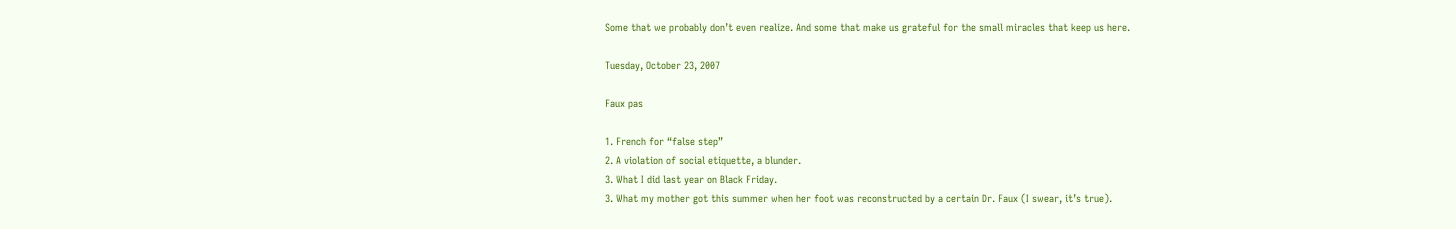Some that we probably don’t even realize. And some that make us grateful for the small miracles that keep us here.

Tuesday, October 23, 2007

Faux pas

1. French for “false step”
2. A violation of social etiquette, a blunder.
3. What I did last year on Black Friday.
3. What my mother got this summer when her foot was reconstructed by a certain Dr. Faux (I swear, it’s true).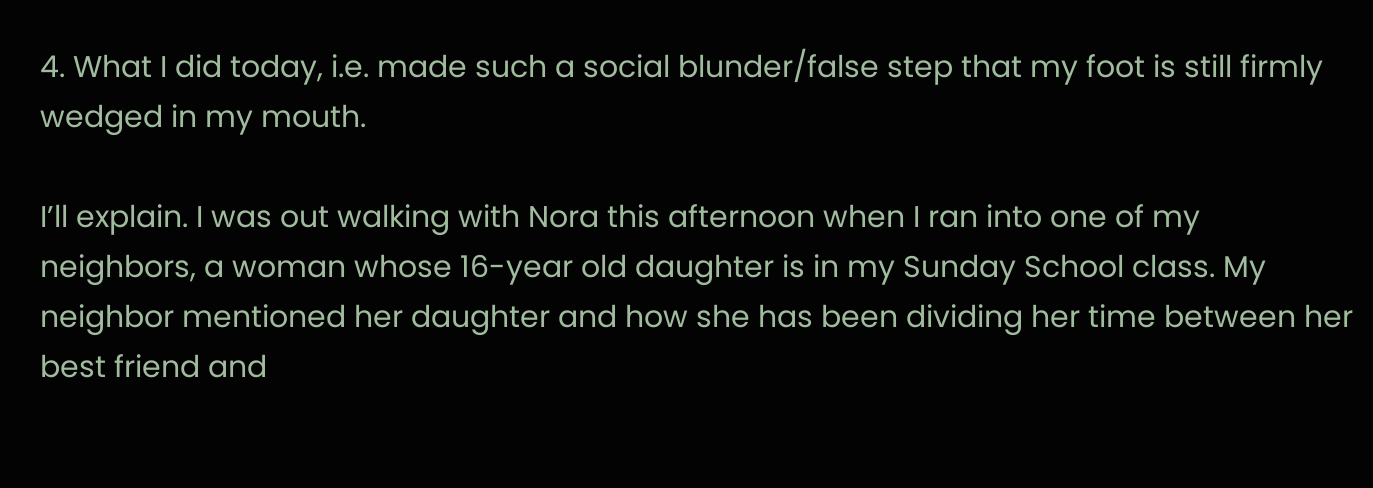4. What I did today, i.e. made such a social blunder/false step that my foot is still firmly wedged in my mouth.

I’ll explain. I was out walking with Nora this afternoon when I ran into one of my neighbors, a woman whose 16-year old daughter is in my Sunday School class. My neighbor mentioned her daughter and how she has been dividing her time between her best friend and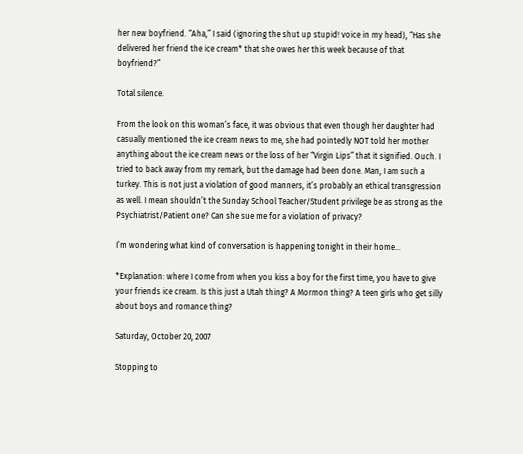her new boyfriend. “Aha,” I said (ignoring the shut up stupid! voice in my head), “Has she delivered her friend the ice cream* that she owes her this week because of that boyfriend?”

Total silence.

From the look on this woman’s face, it was obvious that even though her daughter had casually mentioned the ice cream news to me, she had pointedly NOT told her mother anything about the ice cream news or the loss of her “Virgin Lips” that it signified. Ouch. I tried to back away from my remark, but the damage had been done. Man, I am such a turkey. This is not just a violation of good manners, it’s probably an ethical transgression as well. I mean shouldn’t the Sunday School Teacher/Student privilege be as strong as the Psychiatrist/Patient one? Can she sue me for a violation of privacy?

I’m wondering what kind of conversation is happening tonight in their home…

*Explanation: where I come from when you kiss a boy for the first time, you have to give your friends ice cream. Is this just a Utah thing? A Mormon thing? A teen girls who get silly about boys and romance thing?

Saturday, October 20, 2007

Stopping to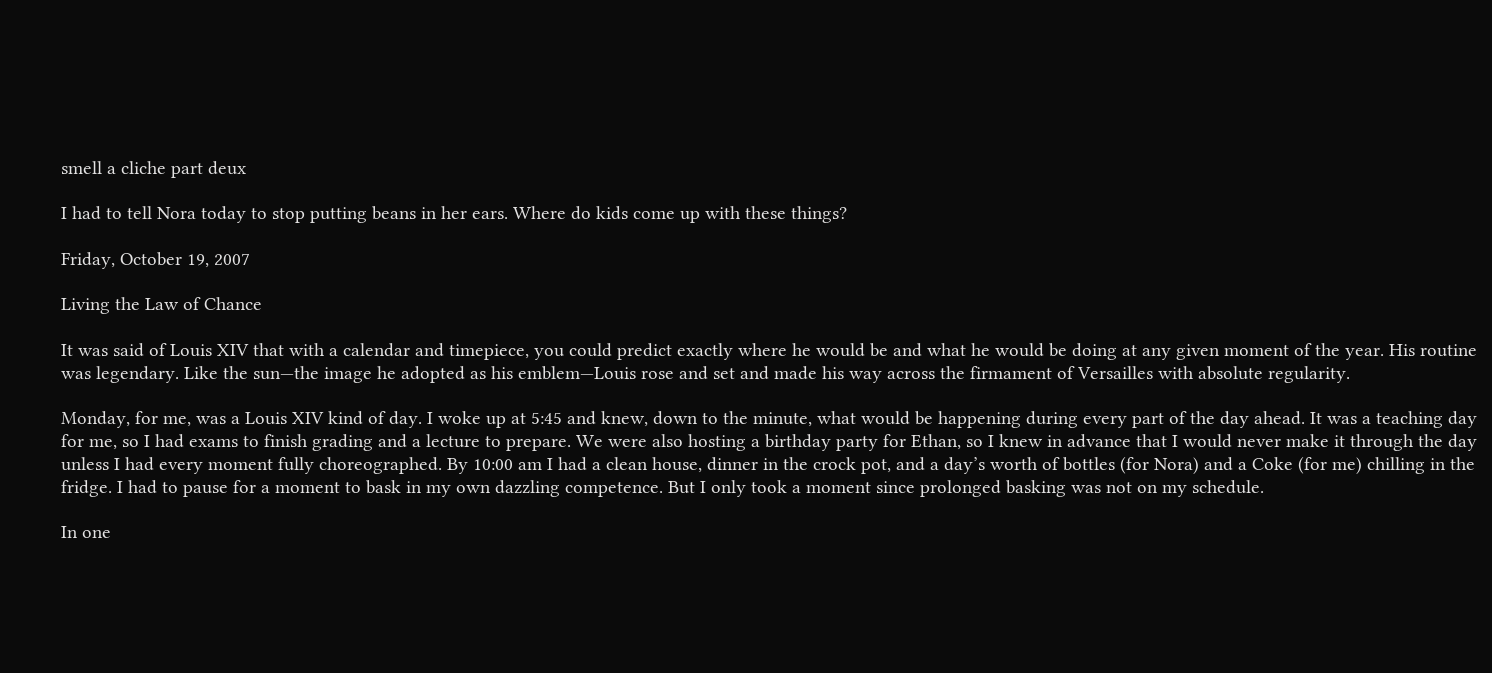smell a cliche part deux

I had to tell Nora today to stop putting beans in her ears. Where do kids come up with these things?

Friday, October 19, 2007

Living the Law of Chance

It was said of Louis XIV that with a calendar and timepiece, you could predict exactly where he would be and what he would be doing at any given moment of the year. His routine was legendary. Like the sun—the image he adopted as his emblem—Louis rose and set and made his way across the firmament of Versailles with absolute regularity.

Monday, for me, was a Louis XIV kind of day. I woke up at 5:45 and knew, down to the minute, what would be happening during every part of the day ahead. It was a teaching day for me, so I had exams to finish grading and a lecture to prepare. We were also hosting a birthday party for Ethan, so I knew in advance that I would never make it through the day unless I had every moment fully choreographed. By 10:00 am I had a clean house, dinner in the crock pot, and a day’s worth of bottles (for Nora) and a Coke (for me) chilling in the fridge. I had to pause for a moment to bask in my own dazzling competence. But I only took a moment since prolonged basking was not on my schedule.

In one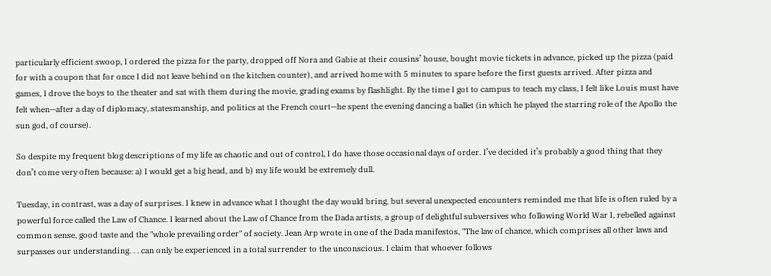particularly efficient swoop, I ordered the pizza for the party, dropped off Nora and Gabie at their cousins’ house, bought movie tickets in advance, picked up the pizza (paid for with a coupon that for once I did not leave behind on the kitchen counter), and arrived home with 5 minutes to spare before the first guests arrived. After pizza and games, I drove the boys to the theater and sat with them during the movie, grading exams by flashlight. By the time I got to campus to teach my class, I felt like Louis must have felt when—after a day of diplomacy, statesmanship, and politics at the French court—he spent the evening dancing a ballet (in which he played the starring role of the Apollo the sun god, of course).

So despite my frequent blog descriptions of my life as chaotic and out of control, I do have those occasional days of order. I’ve decided it’s probably a good thing that they don’t come very often because: a) I would get a big head, and b) my life would be extremely dull.

Tuesday, in contrast, was a day of surprises. I knew in advance what I thought the day would bring, but several unexpected encounters reminded me that life is often ruled by a powerful force called the Law of Chance. I learned about the Law of Chance from the Dada artists, a group of delightful subversives who following World War I, rebelled against common sense, good taste and the "whole prevailing order" of society. Jean Arp wrote in one of the Dada manifestos, "The law of chance, which comprises all other laws and surpasses our understanding. . . can only be experienced in a total surrender to the unconscious. I claim that whoever follows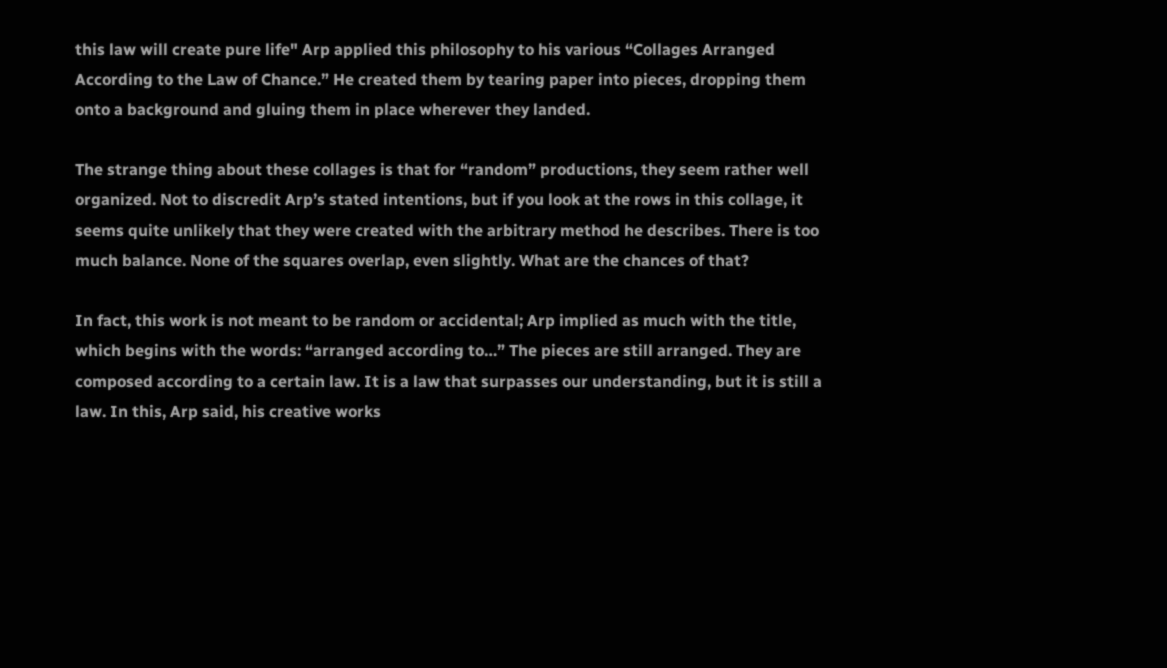this law will create pure life" Arp applied this philosophy to his various “Collages Arranged According to the Law of Chance.” He created them by tearing paper into pieces, dropping them onto a background and gluing them in place wherever they landed.

The strange thing about these collages is that for “random” productions, they seem rather well organized. Not to discredit Arp’s stated intentions, but if you look at the rows in this collage, it seems quite unlikely that they were created with the arbitrary method he describes. There is too much balance. None of the squares overlap, even slightly. What are the chances of that?

In fact, this work is not meant to be random or accidental; Arp implied as much with the title, which begins with the words: “arranged according to…” The pieces are still arranged. They are composed according to a certain law. It is a law that surpasses our understanding, but it is still a law. In this, Arp said, his creative works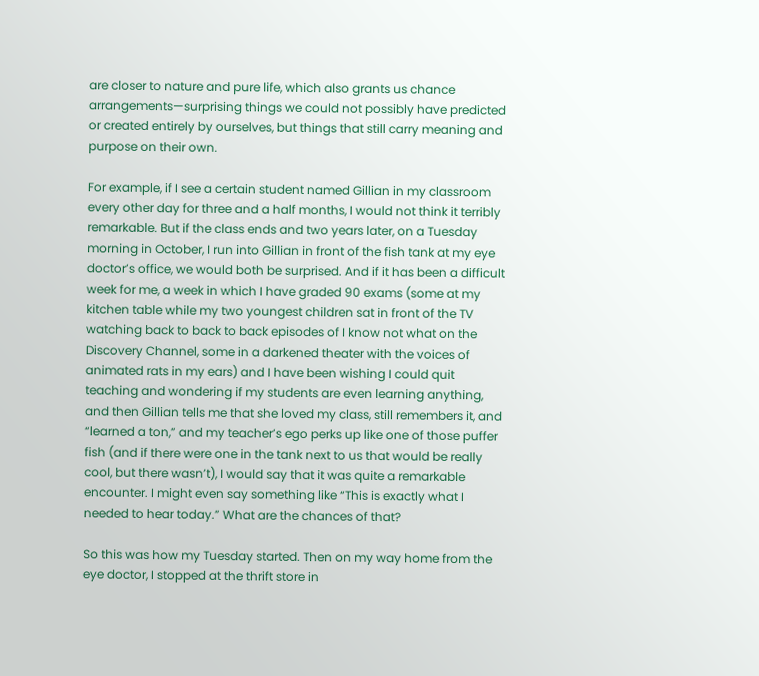are closer to nature and pure life, which also grants us chance arrangements—surprising things we could not possibly have predicted or created entirely by ourselves, but things that still carry meaning and purpose on their own.

For example, if I see a certain student named Gillian in my classroom every other day for three and a half months, I would not think it terribly remarkable. But if the class ends and two years later, on a Tuesday morning in October, I run into Gillian in front of the fish tank at my eye doctor’s office, we would both be surprised. And if it has been a difficult week for me, a week in which I have graded 90 exams (some at my kitchen table while my two youngest children sat in front of the TV watching back to back to back episodes of I know not what on the Discovery Channel, some in a darkened theater with the voices of animated rats in my ears) and I have been wishing I could quit teaching and wondering if my students are even learning anything, and then Gillian tells me that she loved my class, still remembers it, and “learned a ton,” and my teacher’s ego perks up like one of those puffer fish (and if there were one in the tank next to us that would be really cool, but there wasn’t), I would say that it was quite a remarkable encounter. I might even say something like “This is exactly what I needed to hear today.” What are the chances of that?

So this was how my Tuesday started. Then on my way home from the eye doctor, I stopped at the thrift store in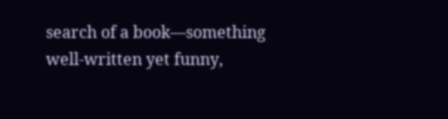search of a book—something well-written yet funny,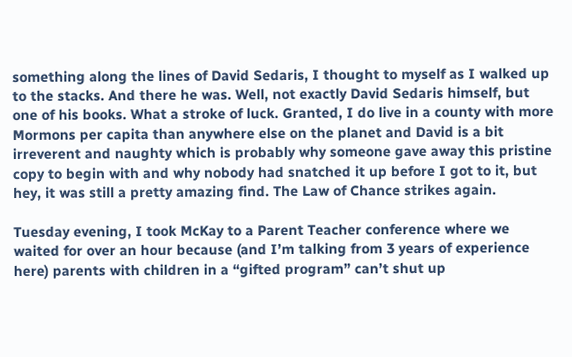something along the lines of David Sedaris, I thought to myself as I walked up to the stacks. And there he was. Well, not exactly David Sedaris himself, but one of his books. What a stroke of luck. Granted, I do live in a county with more Mormons per capita than anywhere else on the planet and David is a bit irreverent and naughty which is probably why someone gave away this pristine copy to begin with and why nobody had snatched it up before I got to it, but hey, it was still a pretty amazing find. The Law of Chance strikes again.

Tuesday evening, I took McKay to a Parent Teacher conference where we waited for over an hour because (and I’m talking from 3 years of experience here) parents with children in a “gifted program” can’t shut up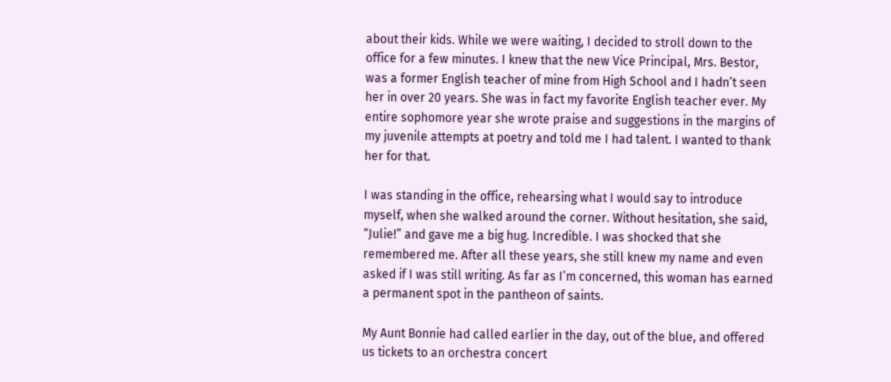about their kids. While we were waiting, I decided to stroll down to the office for a few minutes. I knew that the new Vice Principal, Mrs. Bestor, was a former English teacher of mine from High School and I hadn’t seen her in over 20 years. She was in fact my favorite English teacher ever. My entire sophomore year she wrote praise and suggestions in the margins of my juvenile attempts at poetry and told me I had talent. I wanted to thank her for that.

I was standing in the office, rehearsing what I would say to introduce myself, when she walked around the corner. Without hesitation, she said, “Julie!” and gave me a big hug. Incredible. I was shocked that she remembered me. After all these years, she still knew my name and even asked if I was still writing. As far as I’m concerned, this woman has earned a permanent spot in the pantheon of saints.

My Aunt Bonnie had called earlier in the day, out of the blue, and offered us tickets to an orchestra concert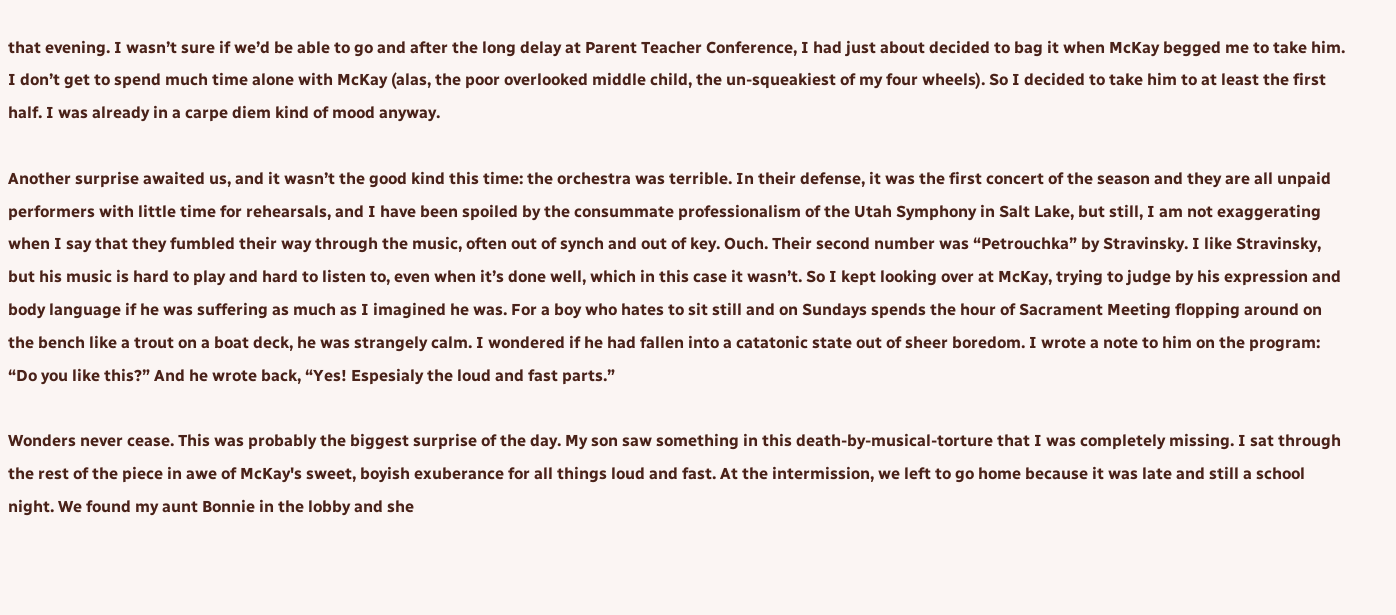that evening. I wasn’t sure if we’d be able to go and after the long delay at Parent Teacher Conference, I had just about decided to bag it when McKay begged me to take him. I don’t get to spend much time alone with McKay (alas, the poor overlooked middle child, the un-squeakiest of my four wheels). So I decided to take him to at least the first half. I was already in a carpe diem kind of mood anyway.

Another surprise awaited us, and it wasn’t the good kind this time: the orchestra was terrible. In their defense, it was the first concert of the season and they are all unpaid performers with little time for rehearsals, and I have been spoiled by the consummate professionalism of the Utah Symphony in Salt Lake, but still, I am not exaggerating when I say that they fumbled their way through the music, often out of synch and out of key. Ouch. Their second number was “Petrouchka” by Stravinsky. I like Stravinsky, but his music is hard to play and hard to listen to, even when it’s done well, which in this case it wasn’t. So I kept looking over at McKay, trying to judge by his expression and body language if he was suffering as much as I imagined he was. For a boy who hates to sit still and on Sundays spends the hour of Sacrament Meeting flopping around on the bench like a trout on a boat deck, he was strangely calm. I wondered if he had fallen into a catatonic state out of sheer boredom. I wrote a note to him on the program: “Do you like this?” And he wrote back, “Yes! Espesialy the loud and fast parts.”

Wonders never cease. This was probably the biggest surprise of the day. My son saw something in this death-by-musical-torture that I was completely missing. I sat through the rest of the piece in awe of McKay's sweet, boyish exuberance for all things loud and fast. At the intermission, we left to go home because it was late and still a school night. We found my aunt Bonnie in the lobby and she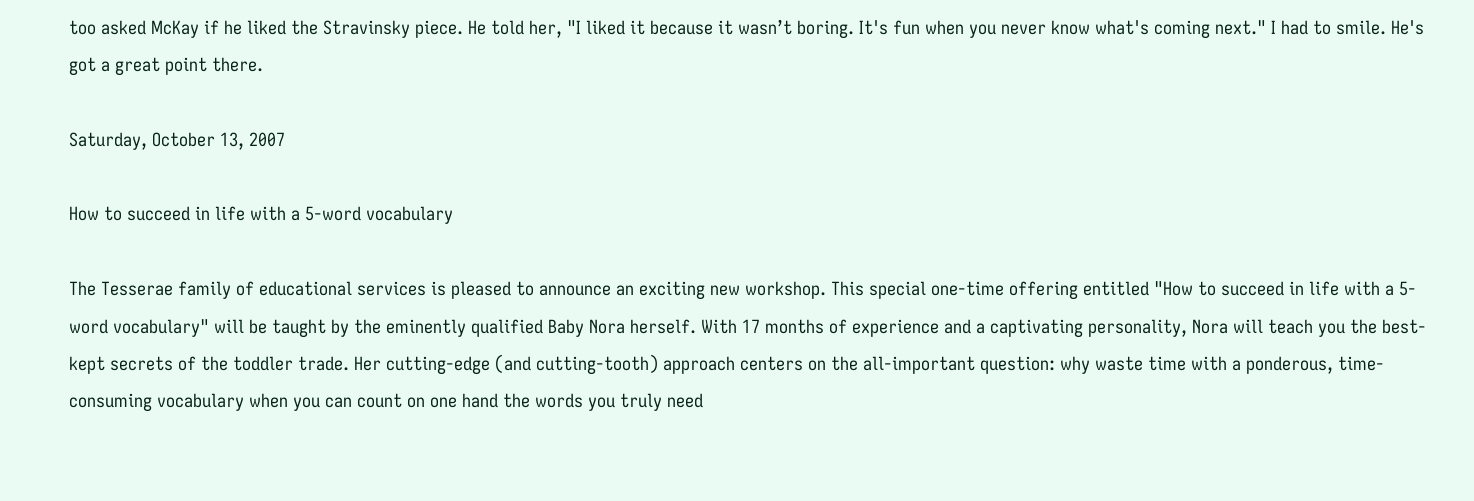too asked McKay if he liked the Stravinsky piece. He told her, "I liked it because it wasn’t boring. It's fun when you never know what's coming next." I had to smile. He's got a great point there.

Saturday, October 13, 2007

How to succeed in life with a 5-word vocabulary

The Tesserae family of educational services is pleased to announce an exciting new workshop. This special one-time offering entitled "How to succeed in life with a 5-word vocabulary" will be taught by the eminently qualified Baby Nora herself. With 17 months of experience and a captivating personality, Nora will teach you the best-kept secrets of the toddler trade. Her cutting-edge (and cutting-tooth) approach centers on the all-important question: why waste time with a ponderous, time-consuming vocabulary when you can count on one hand the words you truly need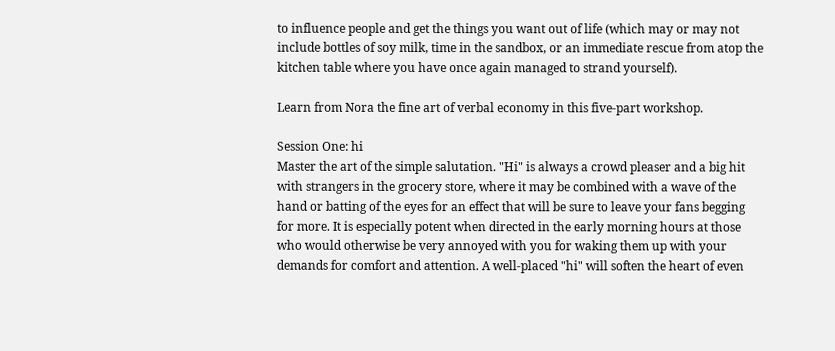to influence people and get the things you want out of life (which may or may not include bottles of soy milk, time in the sandbox, or an immediate rescue from atop the kitchen table where you have once again managed to strand yourself).

Learn from Nora the fine art of verbal economy in this five-part workshop.

Session One: hi
Master the art of the simple salutation. "Hi" is always a crowd pleaser and a big hit with strangers in the grocery store, where it may be combined with a wave of the hand or batting of the eyes for an effect that will be sure to leave your fans begging for more. It is especially potent when directed in the early morning hours at those who would otherwise be very annoyed with you for waking them up with your demands for comfort and attention. A well-placed "hi" will soften the heart of even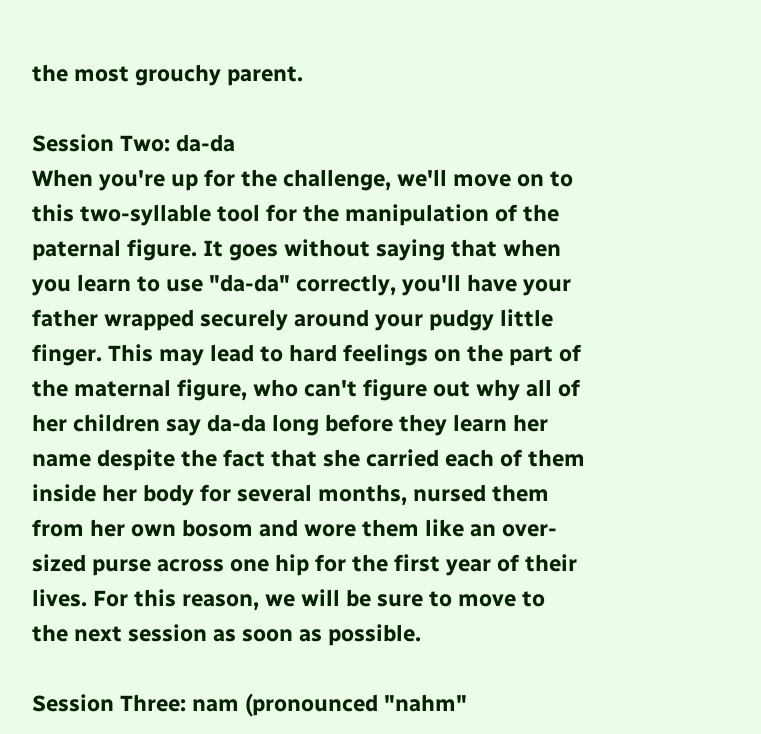the most grouchy parent.

Session Two: da-da
When you're up for the challenge, we'll move on to this two-syllable tool for the manipulation of the paternal figure. It goes without saying that when you learn to use "da-da" correctly, you'll have your father wrapped securely around your pudgy little finger. This may lead to hard feelings on the part of the maternal figure, who can't figure out why all of her children say da-da long before they learn her name despite the fact that she carried each of them inside her body for several months, nursed them from her own bosom and wore them like an over-sized purse across one hip for the first year of their lives. For this reason, we will be sure to move to the next session as soon as possible.

Session Three: nam (pronounced "nahm"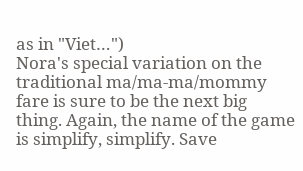as in "Viet…")
Nora's special variation on the traditional ma/ma-ma/mommy fare is sure to be the next big thing. Again, the name of the game is simplify, simplify. Save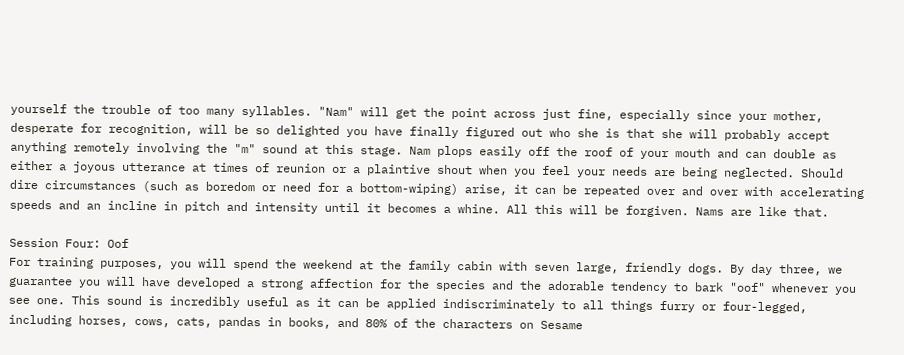yourself the trouble of too many syllables. "Nam" will get the point across just fine, especially since your mother, desperate for recognition, will be so delighted you have finally figured out who she is that she will probably accept anything remotely involving the "m" sound at this stage. Nam plops easily off the roof of your mouth and can double as either a joyous utterance at times of reunion or a plaintive shout when you feel your needs are being neglected. Should dire circumstances (such as boredom or need for a bottom-wiping) arise, it can be repeated over and over with accelerating speeds and an incline in pitch and intensity until it becomes a whine. All this will be forgiven. Nams are like that.

Session Four: Oof
For training purposes, you will spend the weekend at the family cabin with seven large, friendly dogs. By day three, we guarantee you will have developed a strong affection for the species and the adorable tendency to bark "oof" whenever you see one. This sound is incredibly useful as it can be applied indiscriminately to all things furry or four-legged, including horses, cows, cats, pandas in books, and 80% of the characters on Sesame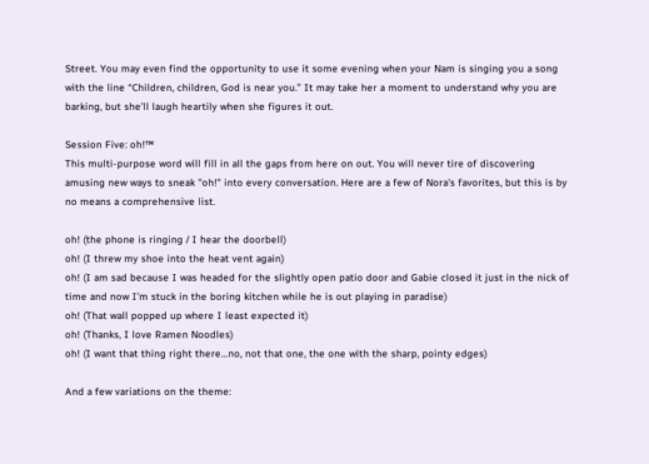Street. You may even find the opportunity to use it some evening when your Nam is singing you a song with the line “Children, children, God is near you.” It may take her a moment to understand why you are barking, but she’ll laugh heartily when she figures it out.

Session Five: oh!™
This multi-purpose word will fill in all the gaps from here on out. You will never tire of discovering amusing new ways to sneak "oh!" into every conversation. Here are a few of Nora's favorites, but this is by no means a comprehensive list.

oh! (the phone is ringing / I hear the doorbell)
oh! (I threw my shoe into the heat vent again)
oh! (I am sad because I was headed for the slightly open patio door and Gabie closed it just in the nick of time and now I’m stuck in the boring kitchen while he is out playing in paradise)
oh! (That wall popped up where I least expected it)
oh! (Thanks, I love Ramen Noodles)
oh! (I want that thing right there…no, not that one, the one with the sharp, pointy edges)

And a few variations on the theme: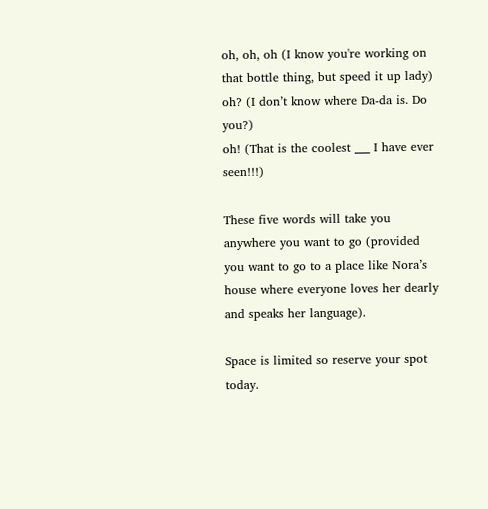oh, oh, oh (I know you're working on that bottle thing, but speed it up lady)
oh? (I don’t know where Da-da is. Do you?)
oh! (That is the coolest ___ I have ever seen!!!)

These five words will take you anywhere you want to go (provided you want to go to a place like Nora’s house where everyone loves her dearly and speaks her language).

Space is limited so reserve your spot today.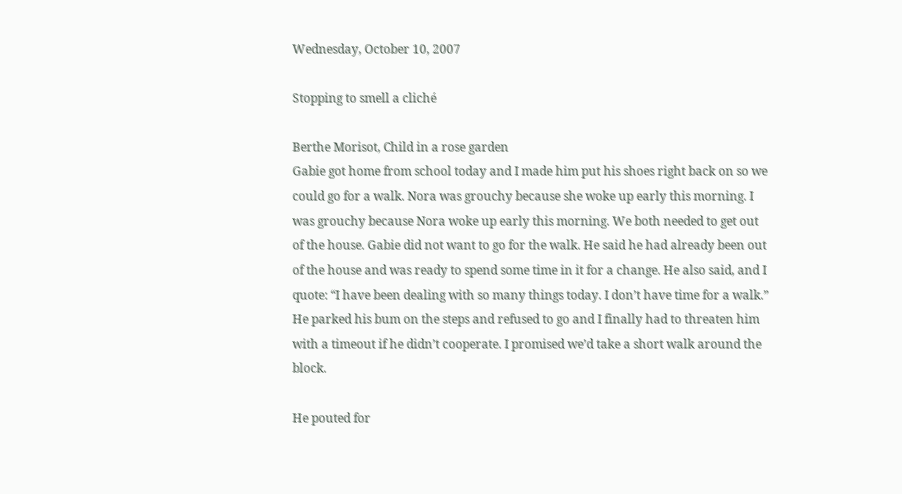Wednesday, October 10, 2007

Stopping to smell a cliché

Berthe Morisot, Child in a rose garden
Gabie got home from school today and I made him put his shoes right back on so we could go for a walk. Nora was grouchy because she woke up early this morning. I was grouchy because Nora woke up early this morning. We both needed to get out of the house. Gabie did not want to go for the walk. He said he had already been out of the house and was ready to spend some time in it for a change. He also said, and I quote: “I have been dealing with so many things today. I don’t have time for a walk.” He parked his bum on the steps and refused to go and I finally had to threaten him with a timeout if he didn’t cooperate. I promised we’d take a short walk around the block.

He pouted for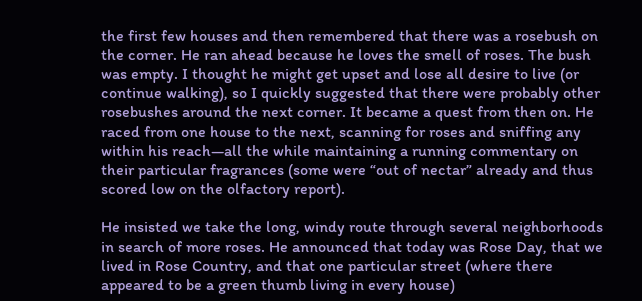the first few houses and then remembered that there was a rosebush on the corner. He ran ahead because he loves the smell of roses. The bush was empty. I thought he might get upset and lose all desire to live (or continue walking), so I quickly suggested that there were probably other rosebushes around the next corner. It became a quest from then on. He raced from one house to the next, scanning for roses and sniffing any within his reach—all the while maintaining a running commentary on their particular fragrances (some were “out of nectar” already and thus scored low on the olfactory report).

He insisted we take the long, windy route through several neighborhoods in search of more roses. He announced that today was Rose Day, that we lived in Rose Country, and that one particular street (where there appeared to be a green thumb living in every house)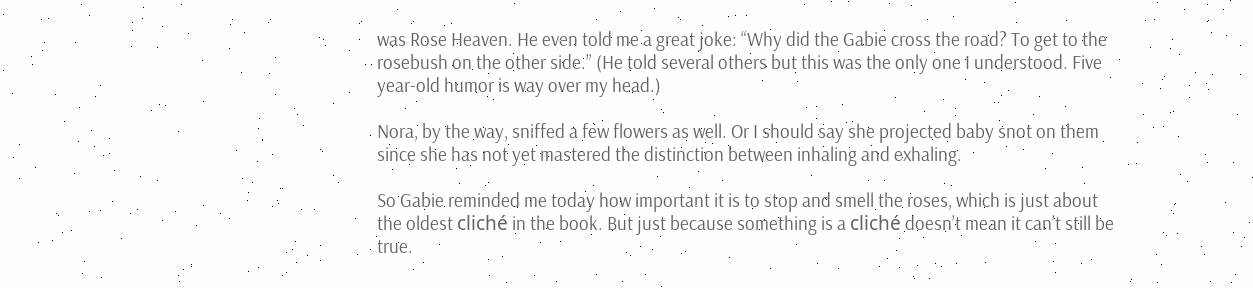was Rose Heaven. He even told me a great joke: “Why did the Gabie cross the road? To get to the rosebush on the other side.” (He told several others but this was the only one I understood. Five year-old humor is way over my head.)

Nora, by the way, sniffed a few flowers as well. Or I should say she projected baby snot on them since she has not yet mastered the distinction between inhaling and exhaling.

So Gabie reminded me today how important it is to stop and smell the roses, which is just about the oldest cliché in the book. But just because something is a cliché doesn’t mean it can’t still be true.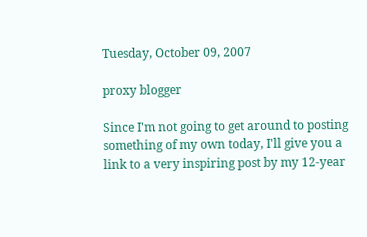Tuesday, October 09, 2007

proxy blogger

Since I'm not going to get around to posting something of my own today, I'll give you a link to a very inspiring post by my 12-year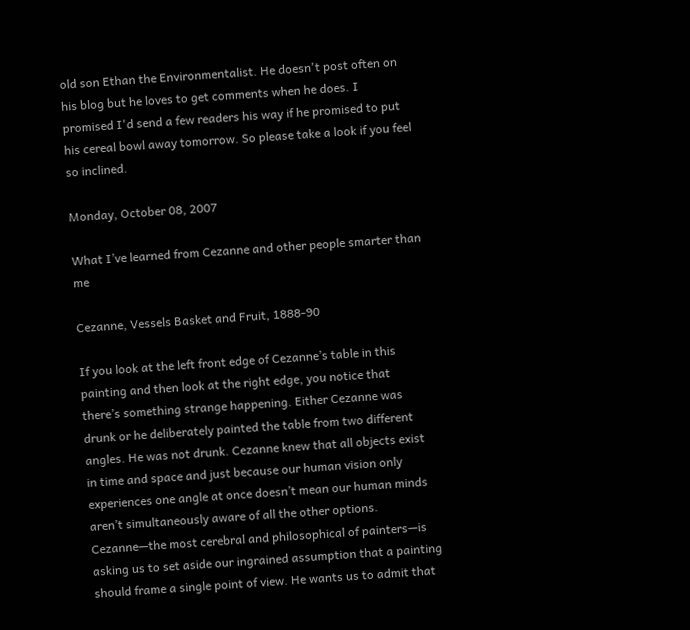old son Ethan the Environmentalist. He doesn't post often on his blog but he loves to get comments when he does. I promised I'd send a few readers his way if he promised to put his cereal bowl away tomorrow. So please take a look if you feel so inclined.

Monday, October 08, 2007

What I’ve learned from Cezanne and other people smarter than me

Cezanne, Vessels Basket and Fruit, 1888-90

If you look at the left front edge of Cezanne’s table in this painting and then look at the right edge, you notice that there’s something strange happening. Either Cezanne was drunk or he deliberately painted the table from two different angles. He was not drunk. Cezanne knew that all objects exist in time and space and just because our human vision only experiences one angle at once doesn’t mean our human minds aren’t simultaneously aware of all the other options. Cezanne—the most cerebral and philosophical of painters—is asking us to set aside our ingrained assumption that a painting should frame a single point of view. He wants us to admit that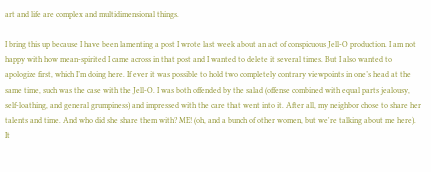art and life are complex and multidimensional things.

I bring this up because I have been lamenting a post I wrote last week about an act of conspicuous Jell-O production. I am not happy with how mean-spirited I came across in that post and I wanted to delete it several times. But I also wanted to apologize first, which I’m doing here. If ever it was possible to hold two completely contrary viewpoints in one’s head at the same time, such was the case with the Jell-O. I was both offended by the salad (offense combined with equal parts jealousy, self-loathing, and general grumpiness) and impressed with the care that went into it. After all, my neighbor chose to share her talents and time. And who did she share them with? ME! (oh, and a bunch of other women, but we're talking about me here). It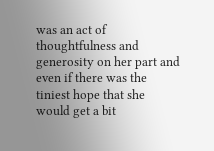was an act of thoughtfulness and generosity on her part and even if there was the tiniest hope that she would get a bit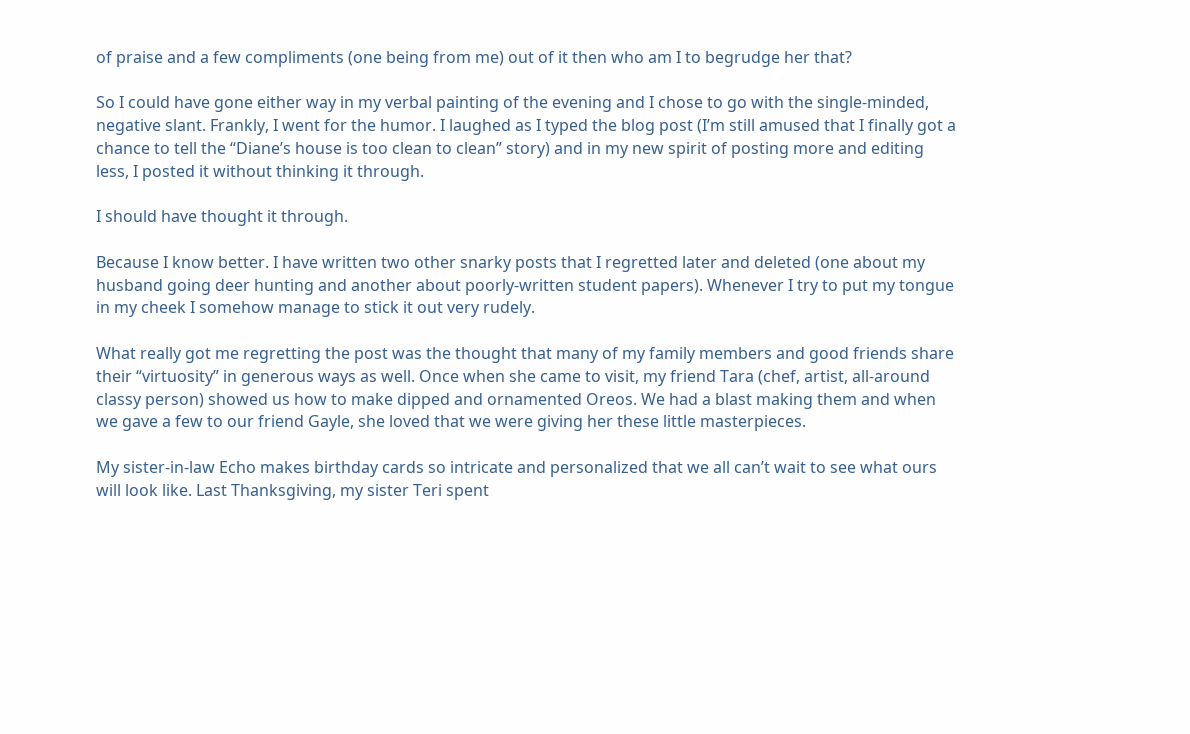of praise and a few compliments (one being from me) out of it then who am I to begrudge her that?

So I could have gone either way in my verbal painting of the evening and I chose to go with the single-minded, negative slant. Frankly, I went for the humor. I laughed as I typed the blog post (I’m still amused that I finally got a chance to tell the “Diane’s house is too clean to clean” story) and in my new spirit of posting more and editing less, I posted it without thinking it through.

I should have thought it through.

Because I know better. I have written two other snarky posts that I regretted later and deleted (one about my husband going deer hunting and another about poorly-written student papers). Whenever I try to put my tongue in my cheek I somehow manage to stick it out very rudely.

What really got me regretting the post was the thought that many of my family members and good friends share their “virtuosity” in generous ways as well. Once when she came to visit, my friend Tara (chef, artist, all-around classy person) showed us how to make dipped and ornamented Oreos. We had a blast making them and when we gave a few to our friend Gayle, she loved that we were giving her these little masterpieces.

My sister-in-law Echo makes birthday cards so intricate and personalized that we all can’t wait to see what ours will look like. Last Thanksgiving, my sister Teri spent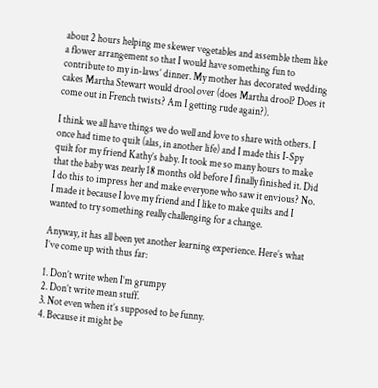about 2 hours helping me skewer vegetables and assemble them like a flower arrangement so that I would have something fun to contribute to my in-laws’ dinner. My mother has decorated wedding cakes Martha Stewart would drool over (does Martha drool? Does it come out in French twists? Am I getting rude again?).

I think we all have things we do well and love to share with others. I once had time to quilt (alas, in another life) and I made this I-Spy quilt for my friend Kathy’s baby. It took me so many hours to make that the baby was nearly 18 months old before I finally finished it. Did I do this to impress her and make everyone who saw it envious? No. I made it because I love my friend and I like to make quilts and I wanted to try something really challenging for a change.

Anyway, it has all been yet another learning experience. Here’s what I’ve come up with thus far:

1. Don’t write when I’m grumpy
2. Don’t write mean stuff.
3. Not even when it’s supposed to be funny.
4. Because it might be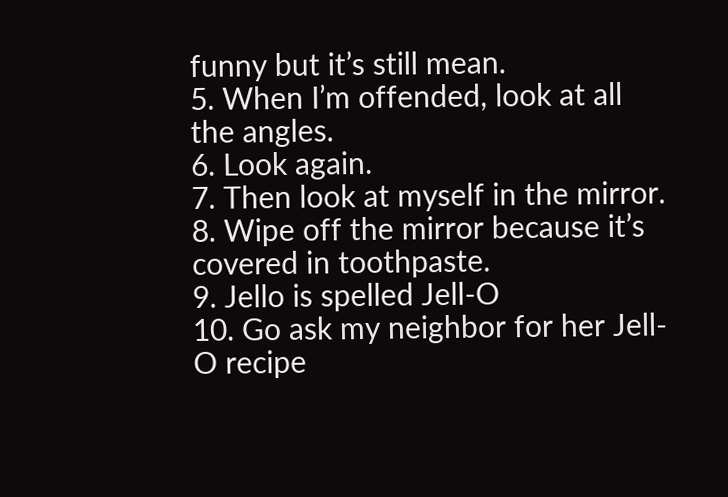funny but it’s still mean.
5. When I’m offended, look at all the angles.
6. Look again.
7. Then look at myself in the mirror.
8. Wipe off the mirror because it’s covered in toothpaste.
9. Jello is spelled Jell-O
10. Go ask my neighbor for her Jell-O recipe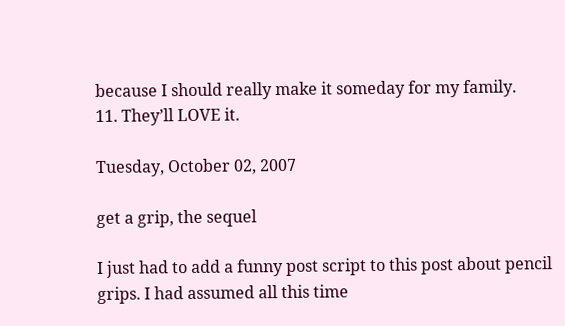because I should really make it someday for my family.
11. They’ll LOVE it.

Tuesday, October 02, 2007

get a grip, the sequel

I just had to add a funny post script to this post about pencil grips. I had assumed all this time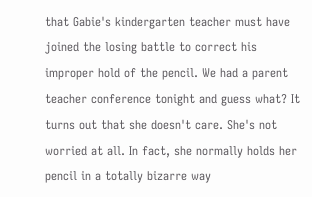that Gabie's kindergarten teacher must have joined the losing battle to correct his improper hold of the pencil. We had a parent teacher conference tonight and guess what? It turns out that she doesn't care. She's not worried at all. In fact, she normally holds her pencil in a totally bizarre way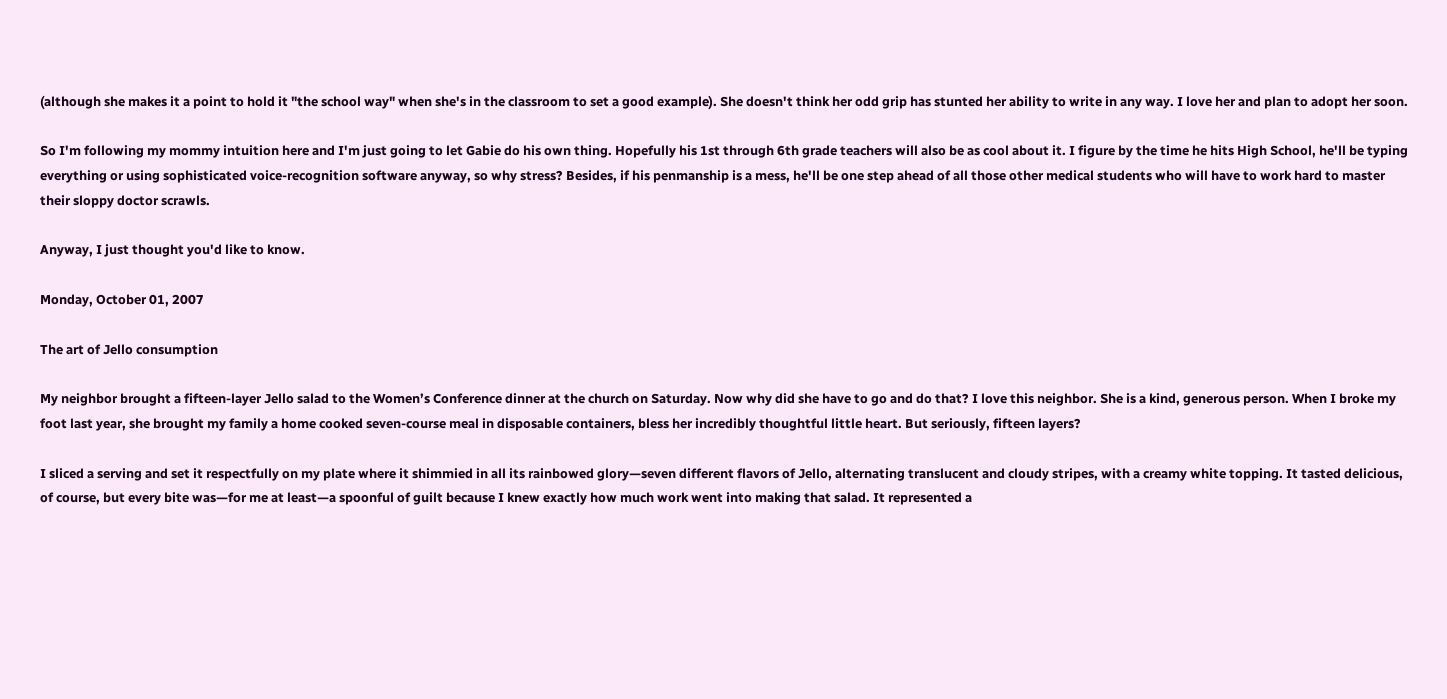(although she makes it a point to hold it "the school way" when she's in the classroom to set a good example). She doesn't think her odd grip has stunted her ability to write in any way. I love her and plan to adopt her soon.

So I'm following my mommy intuition here and I'm just going to let Gabie do his own thing. Hopefully his 1st through 6th grade teachers will also be as cool about it. I figure by the time he hits High School, he'll be typing everything or using sophisticated voice-recognition software anyway, so why stress? Besides, if his penmanship is a mess, he'll be one step ahead of all those other medical students who will have to work hard to master their sloppy doctor scrawls.

Anyway, I just thought you'd like to know.

Monday, October 01, 2007

The art of Jello consumption

My neighbor brought a fifteen-layer Jello salad to the Women’s Conference dinner at the church on Saturday. Now why did she have to go and do that? I love this neighbor. She is a kind, generous person. When I broke my foot last year, she brought my family a home cooked seven-course meal in disposable containers, bless her incredibly thoughtful little heart. But seriously, fifteen layers?

I sliced a serving and set it respectfully on my plate where it shimmied in all its rainbowed glory—seven different flavors of Jello, alternating translucent and cloudy stripes, with a creamy white topping. It tasted delicious, of course, but every bite was—for me at least—a spoonful of guilt because I knew exactly how much work went into making that salad. It represented a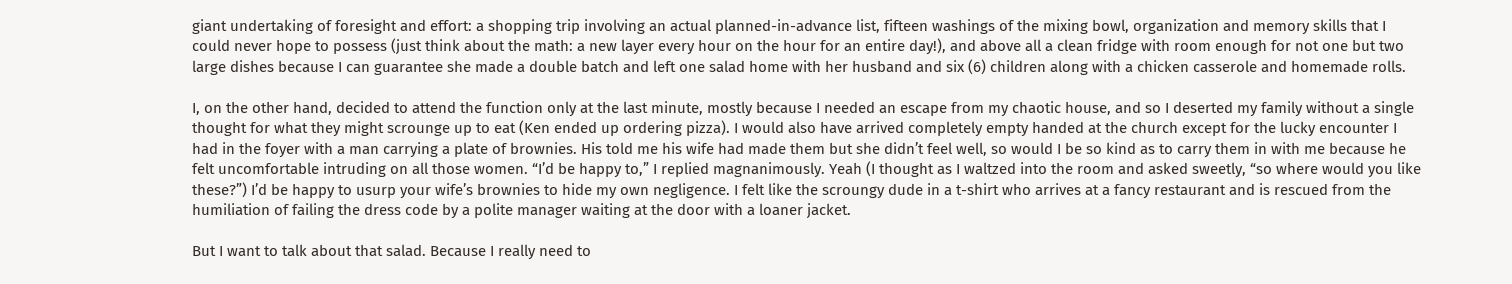giant undertaking of foresight and effort: a shopping trip involving an actual planned-in-advance list, fifteen washings of the mixing bowl, organization and memory skills that I could never hope to possess (just think about the math: a new layer every hour on the hour for an entire day!), and above all a clean fridge with room enough for not one but two large dishes because I can guarantee she made a double batch and left one salad home with her husband and six (6) children along with a chicken casserole and homemade rolls.

I, on the other hand, decided to attend the function only at the last minute, mostly because I needed an escape from my chaotic house, and so I deserted my family without a single thought for what they might scrounge up to eat (Ken ended up ordering pizza). I would also have arrived completely empty handed at the church except for the lucky encounter I had in the foyer with a man carrying a plate of brownies. His told me his wife had made them but she didn’t feel well, so would I be so kind as to carry them in with me because he felt uncomfortable intruding on all those women. “I’d be happy to,” I replied magnanimously. Yeah (I thought as I waltzed into the room and asked sweetly, “so where would you like these?”) I’d be happy to usurp your wife’s brownies to hide my own negligence. I felt like the scroungy dude in a t-shirt who arrives at a fancy restaurant and is rescued from the humiliation of failing the dress code by a polite manager waiting at the door with a loaner jacket.

But I want to talk about that salad. Because I really need to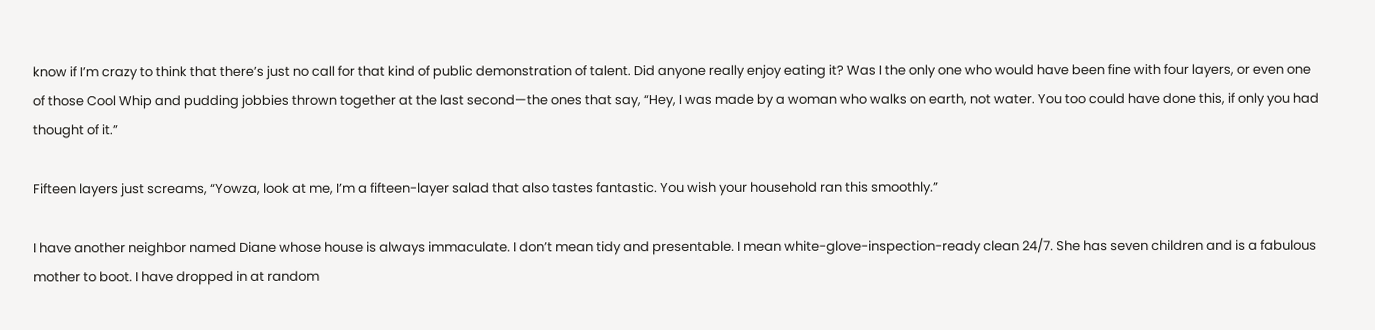know if I’m crazy to think that there’s just no call for that kind of public demonstration of talent. Did anyone really enjoy eating it? Was I the only one who would have been fine with four layers, or even one of those Cool Whip and pudding jobbies thrown together at the last second—the ones that say, “Hey, I was made by a woman who walks on earth, not water. You too could have done this, if only you had thought of it.”

Fifteen layers just screams, “Yowza, look at me, I’m a fifteen-layer salad that also tastes fantastic. You wish your household ran this smoothly.”

I have another neighbor named Diane whose house is always immaculate. I don’t mean tidy and presentable. I mean white-glove-inspection-ready clean 24/7. She has seven children and is a fabulous mother to boot. I have dropped in at random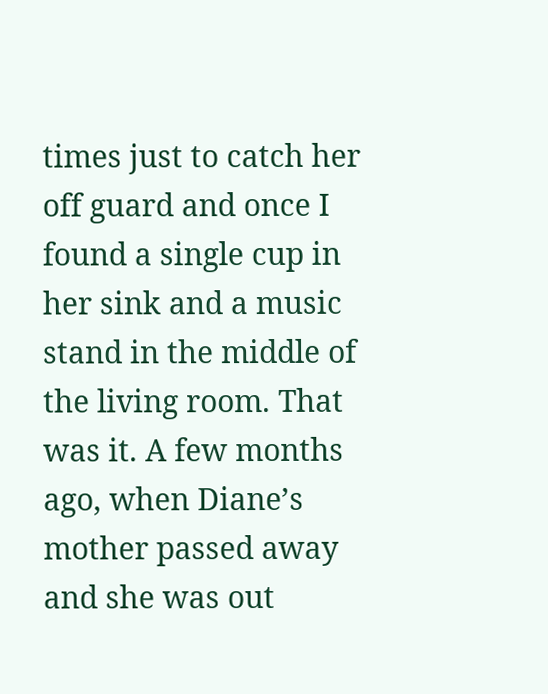times just to catch her off guard and once I found a single cup in her sink and a music stand in the middle of the living room. That was it. A few months ago, when Diane’s mother passed away and she was out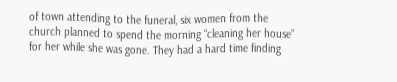of town attending to the funeral, six women from the church planned to spend the morning “cleaning her house” for her while she was gone. They had a hard time finding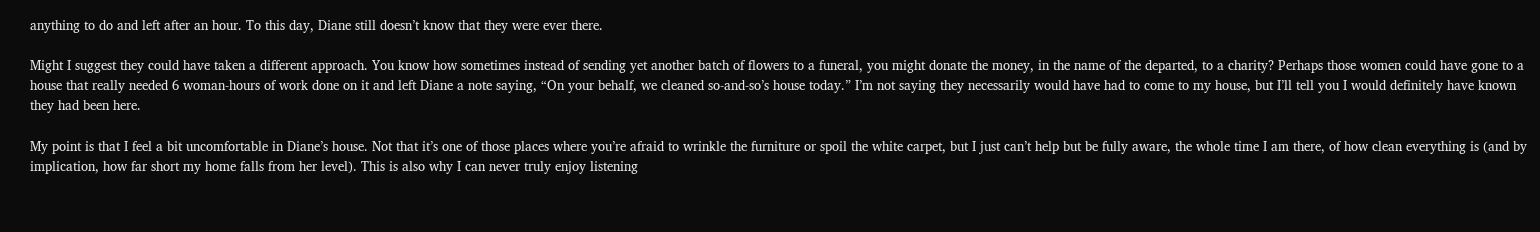anything to do and left after an hour. To this day, Diane still doesn’t know that they were ever there.

Might I suggest they could have taken a different approach. You know how sometimes instead of sending yet another batch of flowers to a funeral, you might donate the money, in the name of the departed, to a charity? Perhaps those women could have gone to a house that really needed 6 woman-hours of work done on it and left Diane a note saying, “On your behalf, we cleaned so-and-so’s house today.” I’m not saying they necessarily would have had to come to my house, but I’ll tell you I would definitely have known they had been here.

My point is that I feel a bit uncomfortable in Diane’s house. Not that it’s one of those places where you’re afraid to wrinkle the furniture or spoil the white carpet, but I just can’t help but be fully aware, the whole time I am there, of how clean everything is (and by implication, how far short my home falls from her level). This is also why I can never truly enjoy listening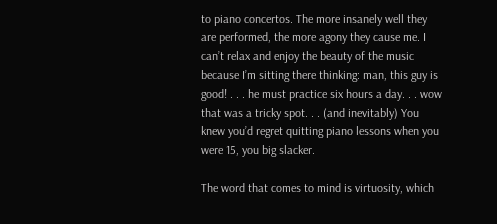to piano concertos. The more insanely well they are performed, the more agony they cause me. I can’t relax and enjoy the beauty of the music because I’m sitting there thinking: man, this guy is good! . . . he must practice six hours a day. . . wow that was a tricky spot. . . (and inevitably) You knew you’d regret quitting piano lessons when you were 15, you big slacker.

The word that comes to mind is virtuosity, which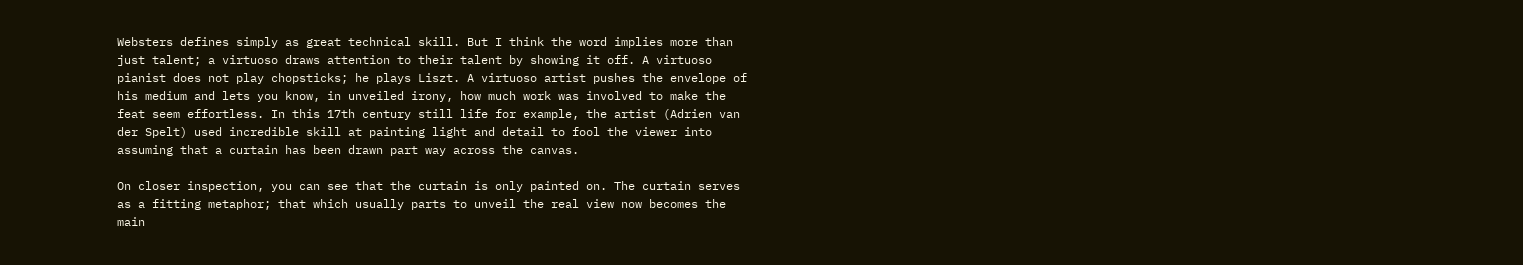Websters defines simply as great technical skill. But I think the word implies more than just talent; a virtuoso draws attention to their talent by showing it off. A virtuoso pianist does not play chopsticks; he plays Liszt. A virtuoso artist pushes the envelope of his medium and lets you know, in unveiled irony, how much work was involved to make the feat seem effortless. In this 17th century still life for example, the artist (Adrien van der Spelt) used incredible skill at painting light and detail to fool the viewer into assuming that a curtain has been drawn part way across the canvas.

On closer inspection, you can see that the curtain is only painted on. The curtain serves as a fitting metaphor; that which usually parts to unveil the real view now becomes the main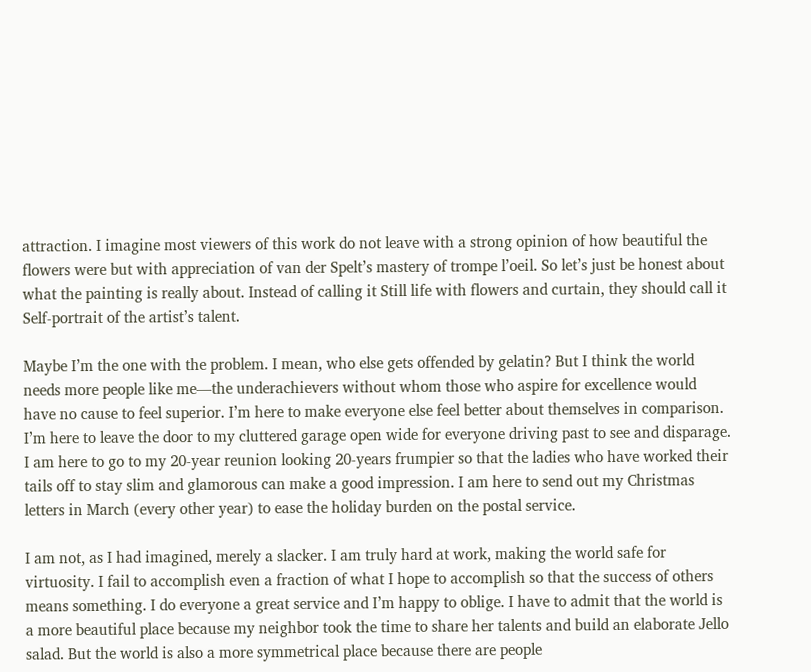attraction. I imagine most viewers of this work do not leave with a strong opinion of how beautiful the flowers were but with appreciation of van der Spelt’s mastery of trompe l’oeil. So let’s just be honest about what the painting is really about. Instead of calling it Still life with flowers and curtain, they should call it Self-portrait of the artist’s talent.

Maybe I’m the one with the problem. I mean, who else gets offended by gelatin? But I think the world needs more people like me—the underachievers without whom those who aspire for excellence would have no cause to feel superior. I’m here to make everyone else feel better about themselves in comparison. I’m here to leave the door to my cluttered garage open wide for everyone driving past to see and disparage. I am here to go to my 20-year reunion looking 20-years frumpier so that the ladies who have worked their tails off to stay slim and glamorous can make a good impression. I am here to send out my Christmas letters in March (every other year) to ease the holiday burden on the postal service.

I am not, as I had imagined, merely a slacker. I am truly hard at work, making the world safe for virtuosity. I fail to accomplish even a fraction of what I hope to accomplish so that the success of others means something. I do everyone a great service and I’m happy to oblige. I have to admit that the world is a more beautiful place because my neighbor took the time to share her talents and build an elaborate Jello salad. But the world is also a more symmetrical place because there are people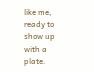like me, ready to show up with a plate.